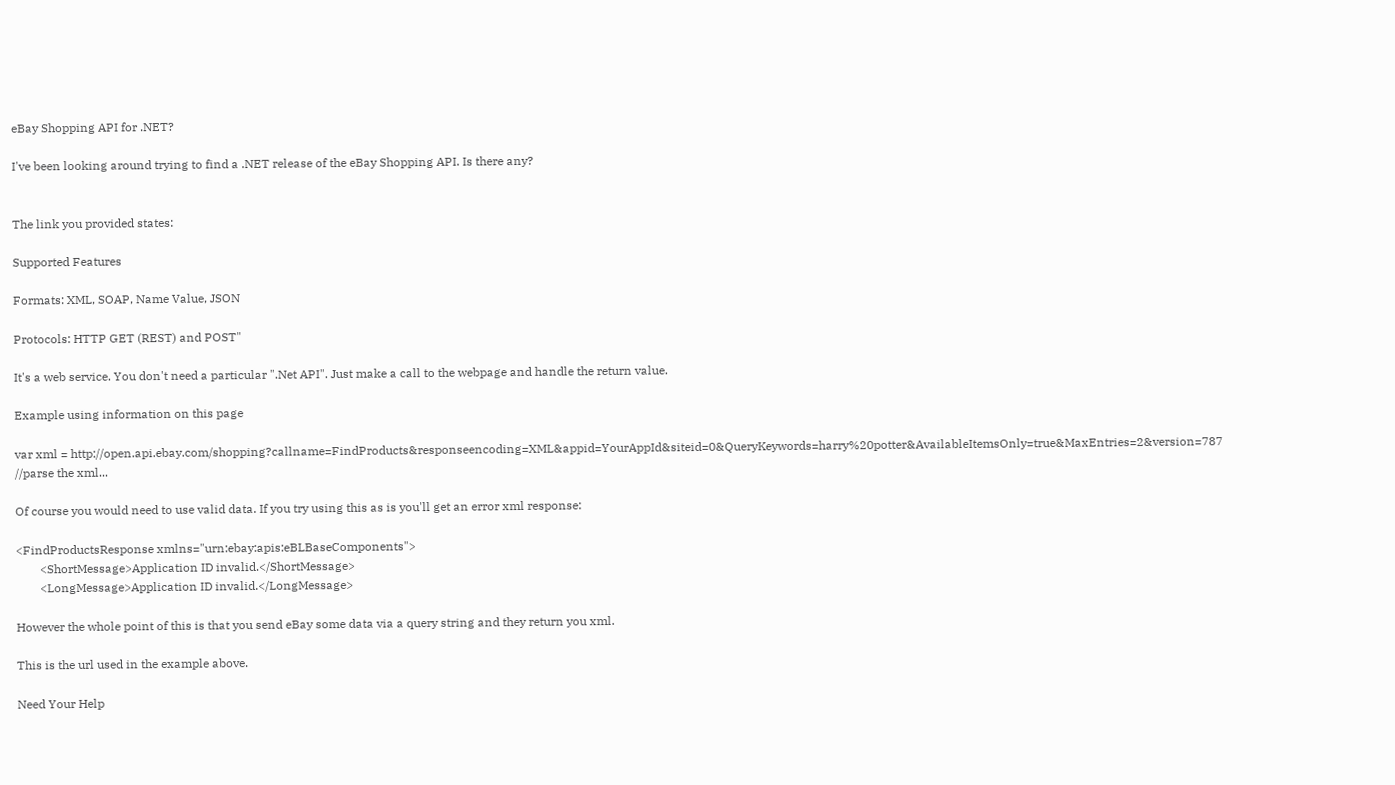eBay Shopping API for .NET?

I've been looking around trying to find a .NET release of the eBay Shopping API. Is there any?


The link you provided states:

Supported Features

Formats: XML, SOAP, Name Value, JSON

Protocols: HTTP GET (REST) and POST"

It's a web service. You don't need a particular ".Net API". Just make a call to the webpage and handle the return value.

Example using information on this page

var xml = http://open.api.ebay.com/shopping?callname=FindProducts&responseencoding=XML&appid=YourAppId&siteid=0&QueryKeywords=harry%20potter&AvailableItemsOnly=true&MaxEntries=2&version=787
//parse the xml...

Of course you would need to use valid data. If you try using this as is you'll get an error xml response:

<FindProductsResponse xmlns="urn:ebay:apis:eBLBaseComponents">
        <ShortMessage>Application ID invalid.</ShortMessage>
        <LongMessage>Application ID invalid.</LongMessage>

However the whole point of this is that you send eBay some data via a query string and they return you xml.

This is the url used in the example above.

Need Your Help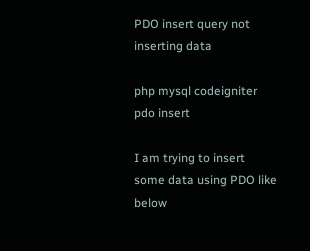PDO insert query not inserting data

php mysql codeigniter pdo insert

I am trying to insert some data using PDO like below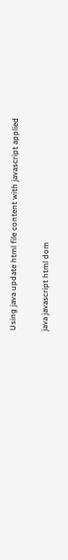Using java update html file content with javascript applied

java javascript html dom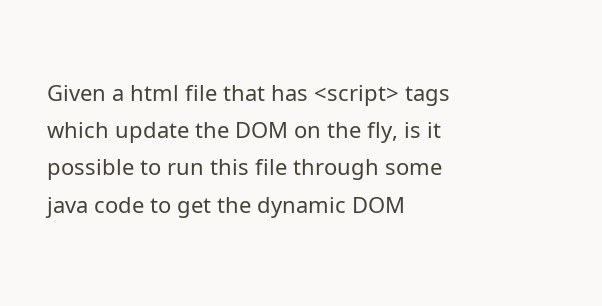Given a html file that has <script> tags which update the DOM on the fly, is it possible to run this file through some java code to get the dynamic DOM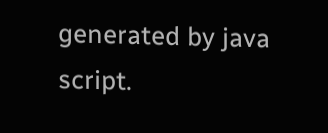generated by java script.